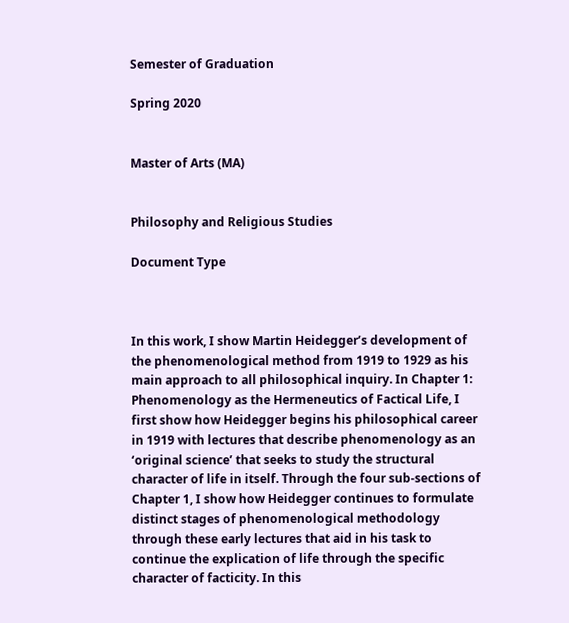Semester of Graduation

Spring 2020


Master of Arts (MA)


Philosophy and Religious Studies

Document Type



In this work, I show Martin Heidegger’s development of the phenomenological method from 1919 to 1929 as his main approach to all philosophical inquiry. In Chapter 1: Phenomenology as the Hermeneutics of Factical Life, I first show how Heidegger begins his philosophical career in 1919 with lectures that describe phenomenology as an ‘original science’ that seeks to study the structural character of life in itself. Through the four sub-sections of Chapter 1, I show how Heidegger continues to formulate distinct stages of phenomenological methodology through these early lectures that aid in his task to continue the explication of life through the specific character of facticity. In this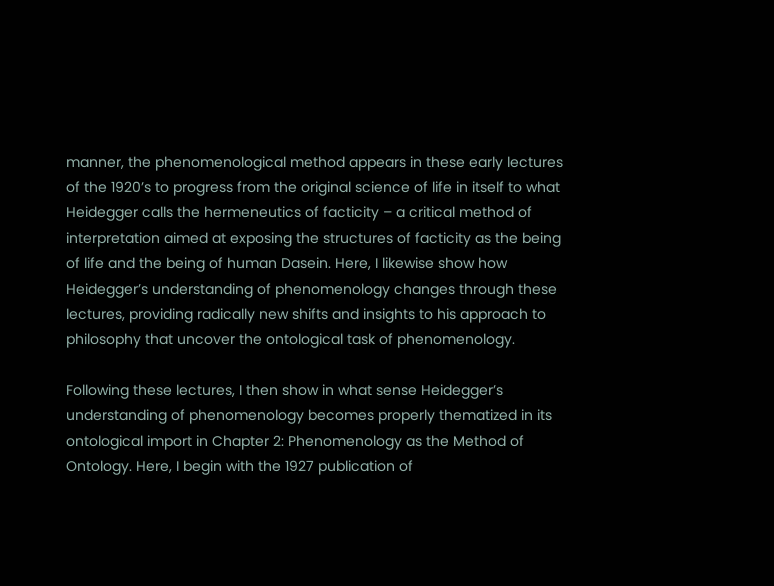manner, the phenomenological method appears in these early lectures of the 1920’s to progress from the original science of life in itself to what Heidegger calls the hermeneutics of facticity – a critical method of interpretation aimed at exposing the structures of facticity as the being of life and the being of human Dasein. Here, I likewise show how Heidegger’s understanding of phenomenology changes through these lectures, providing radically new shifts and insights to his approach to philosophy that uncover the ontological task of phenomenology.

Following these lectures, I then show in what sense Heidegger’s understanding of phenomenology becomes properly thematized in its ontological import in Chapter 2: Phenomenology as the Method of Ontology. Here, I begin with the 1927 publication of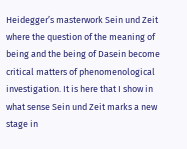Heidegger’s masterwork Sein und Zeit where the question of the meaning of being and the being of Dasein become critical matters of phenomenological investigation. It is here that I show in what sense Sein und Zeit marks a new stage in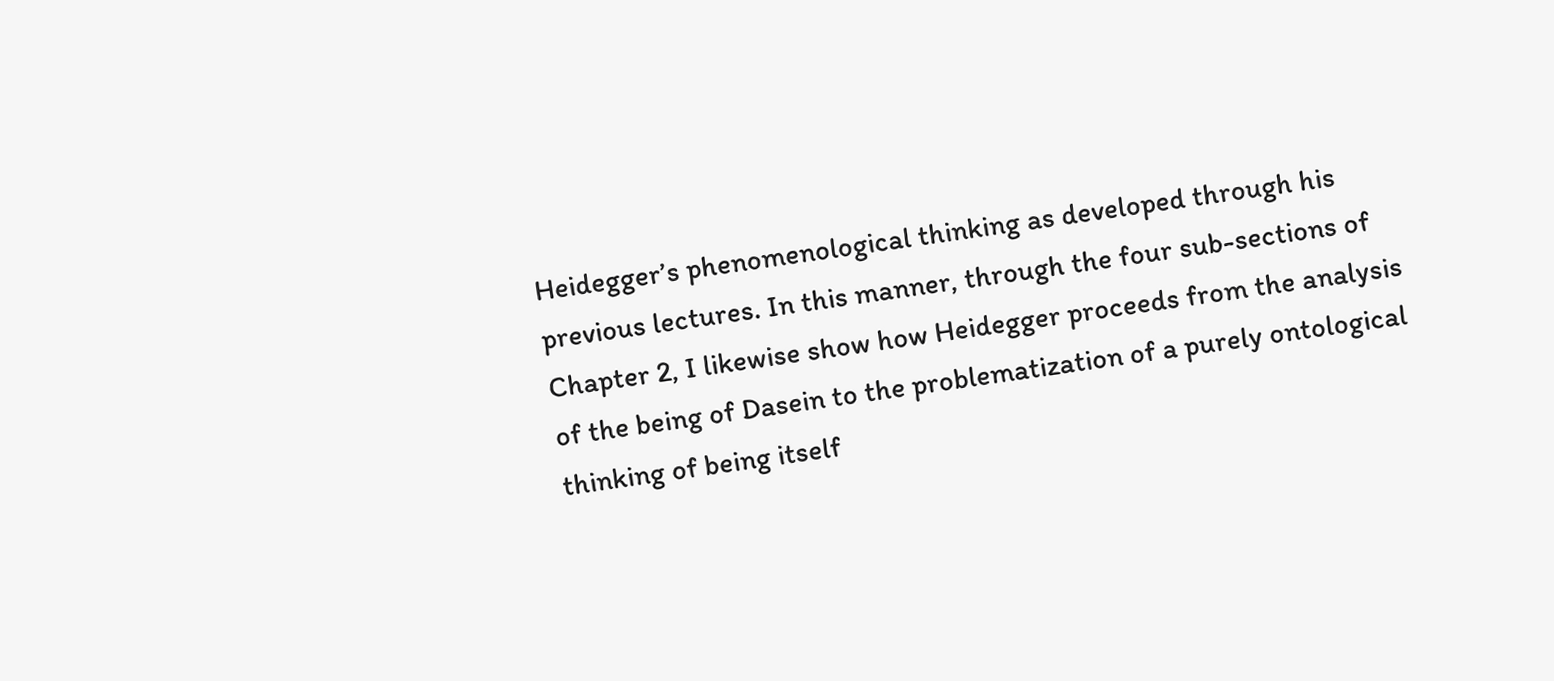Heidegger’s phenomenological thinking as developed through his previous lectures. In this manner, through the four sub-sections of Chapter 2, I likewise show how Heidegger proceeds from the analysis of the being of Dasein to the problematization of a purely ontological thinking of being itself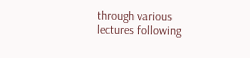through various lectures following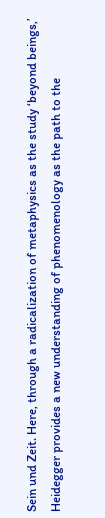Sein und Zeit. Here, through a radicalization of metaphysics as the study ‘beyond beings,’ Heidegger provides a new understanding of phenomenology as the path to the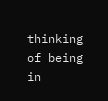thinking of being in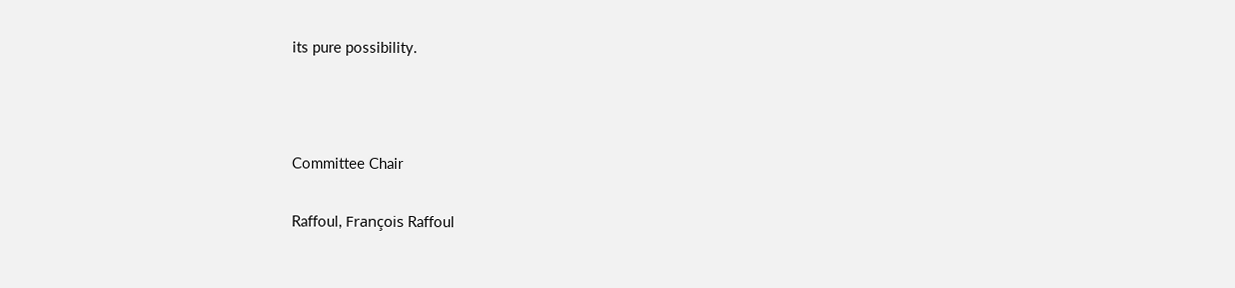its pure possibility.



Committee Chair

Raffoul, François Raffoul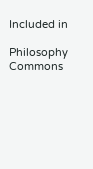Included in

Philosophy Commons